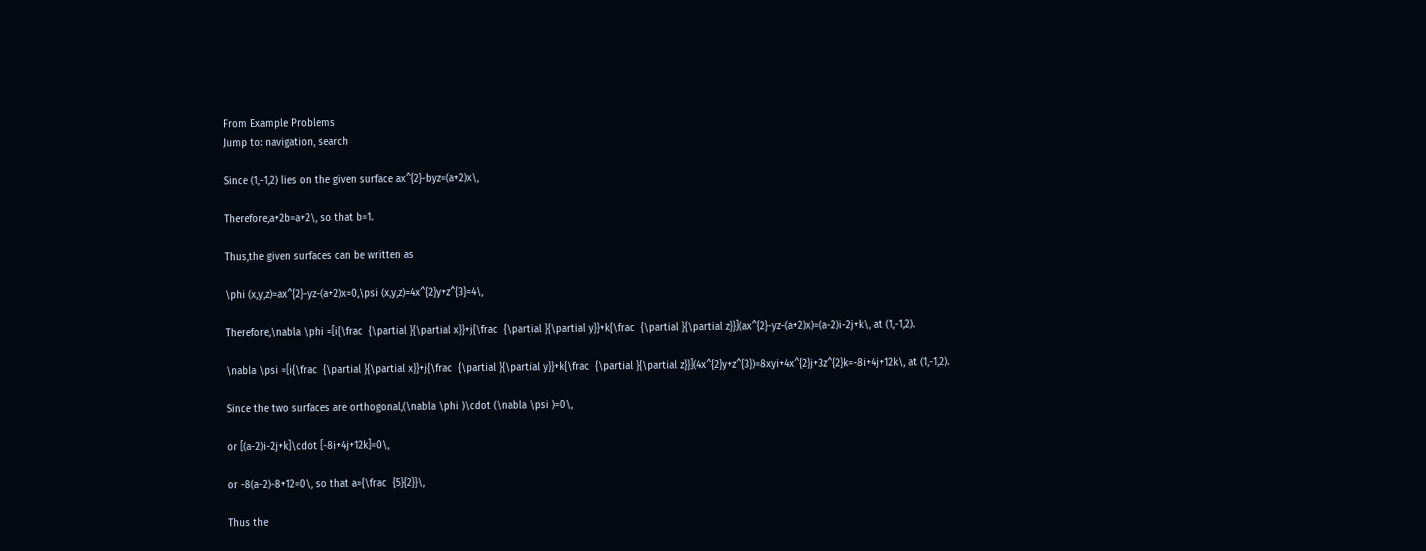From Example Problems
Jump to: navigation, search

Since (1,-1,2) lies on the given surface ax^{2}-byz=(a+2)x\,

Therefore,a+2b=a+2\, so that b=1.

Thus,the given surfaces can be written as

\phi (x,y,z)=ax^{2}-yz-(a+2)x=0,\psi (x,y,z)=4x^{2}y+z^{3}=4\,

Therefore,\nabla \phi =[i{\frac  {\partial }{\partial x}}+j{\frac  {\partial }{\partial y}}+k{\frac  {\partial }{\partial z}}](ax^{2}-yz-(a+2)x)=(a-2)i-2j+k\, at (1,-1,2).

\nabla \psi =[i{\frac  {\partial }{\partial x}}+j{\frac  {\partial }{\partial y}}+k{\frac  {\partial }{\partial z}}](4x^{2}y+z^{3})=8xyi+4x^{2}j+3z^{2}k=-8i+4j+12k\, at (1,-1,2).

Since the two surfaces are orthogonal,(\nabla \phi )\cdot (\nabla \psi )=0\,

or [(a-2)i-2j+k]\cdot [-8i+4j+12k]=0\,

or -8(a-2)-8+12=0\, so that a={\frac  {5}{2}}\,

Thus the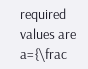required values are a={\frac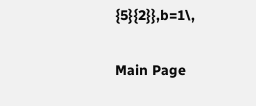{5}{2}},b=1\,

Main Page